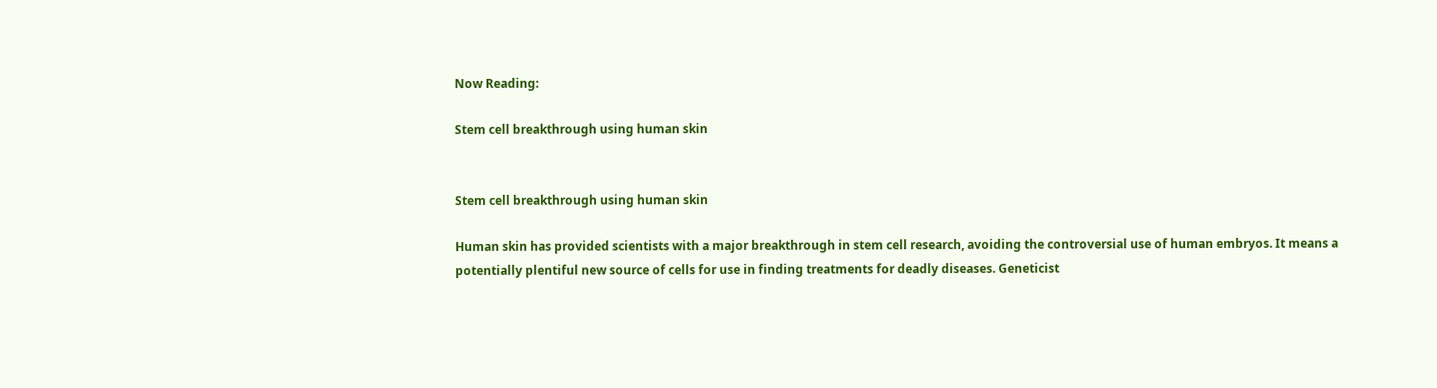Now Reading:

Stem cell breakthrough using human skin


Stem cell breakthrough using human skin

Human skin has provided scientists with a major breakthrough in stem cell research, avoiding the controversial use of human embryos. It means a potentially plentiful new source of cells for use in finding treatments for deadly diseases. Geneticist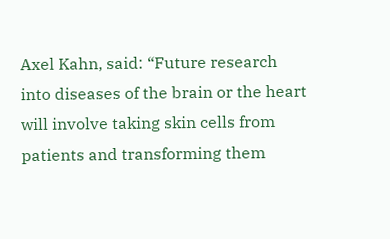Axel Kahn, said: “Future research into diseases of the brain or the heart will involve taking skin cells from patients and transforming them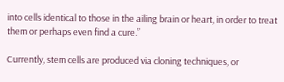into cells identical to those in the ailing brain or heart, in order to treat them or perhaps even find a cure.”

Currently, stem cells are produced via cloning techniques, or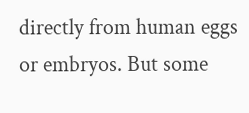directly from human eggs or embryos. But some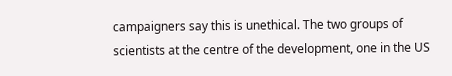campaigners say this is unethical. The two groups of scientists at the centre of the development, one in the US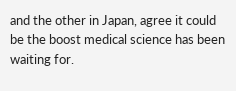and the other in Japan, agree it could be the boost medical science has been waiting for.